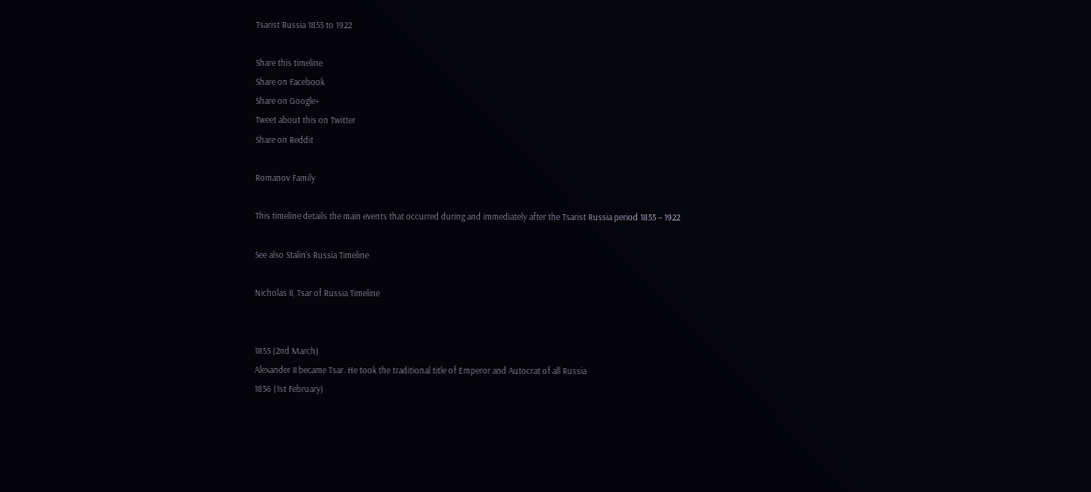Tsarist Russia 1855 to 1922

Share this timeline
Share on Facebook
Share on Google+
Tweet about this on Twitter
Share on Reddit

Romanov Family

This timeline details the main events that occurred during and immediately after the Tsarist Russia period 1855 – 1922

See also Stalin’s Russia Timeline

Nicholas II, Tsar of Russia Timeline


1855 (2nd March)
Alexander II became Tsar. He took the traditional title of Emperor and Autocrat of all Russia
1856 (1st February)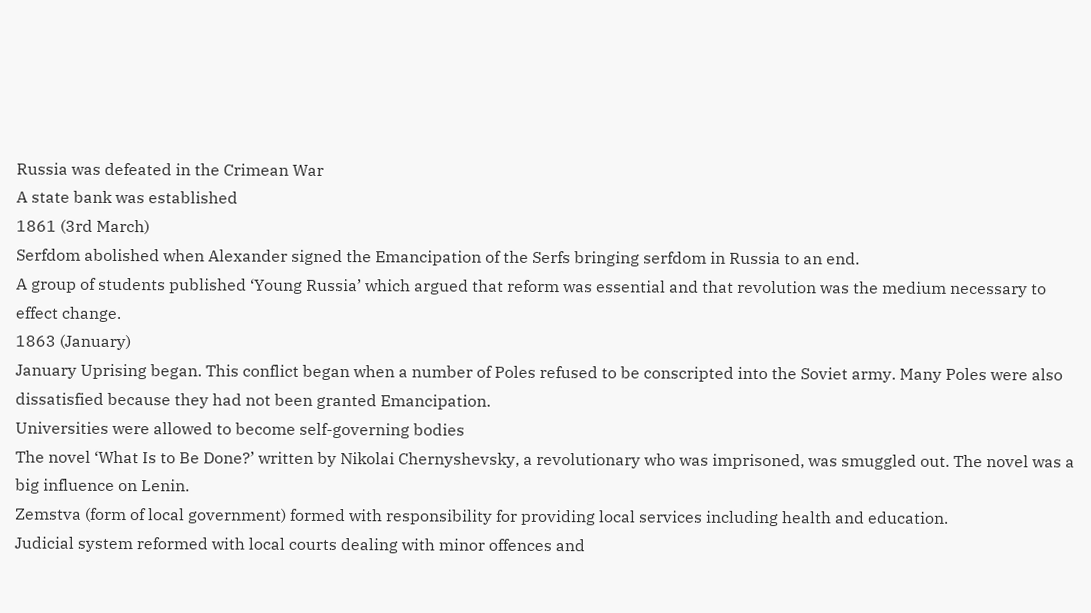Russia was defeated in the Crimean War
A state bank was established
1861 (3rd March)
Serfdom abolished when Alexander signed the Emancipation of the Serfs bringing serfdom in Russia to an end.
A group of students published ‘Young Russia’ which argued that reform was essential and that revolution was the medium necessary to effect change.
1863 (January)
January Uprising began. This conflict began when a number of Poles refused to be conscripted into the Soviet army. Many Poles were also dissatisfied because they had not been granted Emancipation.
Universities were allowed to become self-governing bodies
The novel ‘What Is to Be Done?’ written by Nikolai Chernyshevsky, a revolutionary who was imprisoned, was smuggled out. The novel was a big influence on Lenin.
Zemstva (form of local government) formed with responsibility for providing local services including health and education.
Judicial system reformed with local courts dealing with minor offences and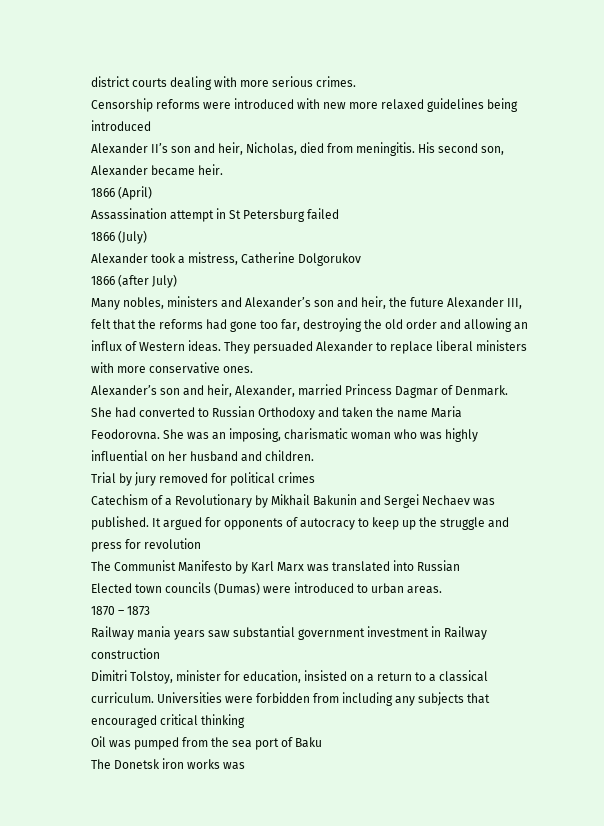district courts dealing with more serious crimes.
Censorship reforms were introduced with new more relaxed guidelines being introduced
Alexander II’s son and heir, Nicholas, died from meningitis. His second son, Alexander became heir.
1866 (April)
Assassination attempt in St Petersburg failed
1866 (July)
Alexander took a mistress, Catherine Dolgorukov
1866 (after July)
Many nobles, ministers and Alexander’s son and heir, the future Alexander III, felt that the reforms had gone too far, destroying the old order and allowing an influx of Western ideas. They persuaded Alexander to replace liberal ministers with more conservative ones.
Alexander’s son and heir, Alexander, married Princess Dagmar of Denmark. She had converted to Russian Orthodoxy and taken the name Maria Feodorovna. She was an imposing, charismatic woman who was highly influential on her husband and children.
Trial by jury removed for political crimes
Catechism of a Revolutionary by Mikhail Bakunin and Sergei Nechaev was published. It argued for opponents of autocracy to keep up the struggle and press for revolution
The Communist Manifesto by Karl Marx was translated into Russian
Elected town councils (Dumas) were introduced to urban areas.
1870 – 1873
Railway mania years saw substantial government investment in Railway construction
Dimitri Tolstoy, minister for education, insisted on a return to a classical curriculum. Universities were forbidden from including any subjects that encouraged critical thinking
Oil was pumped from the sea port of Baku
The Donetsk iron works was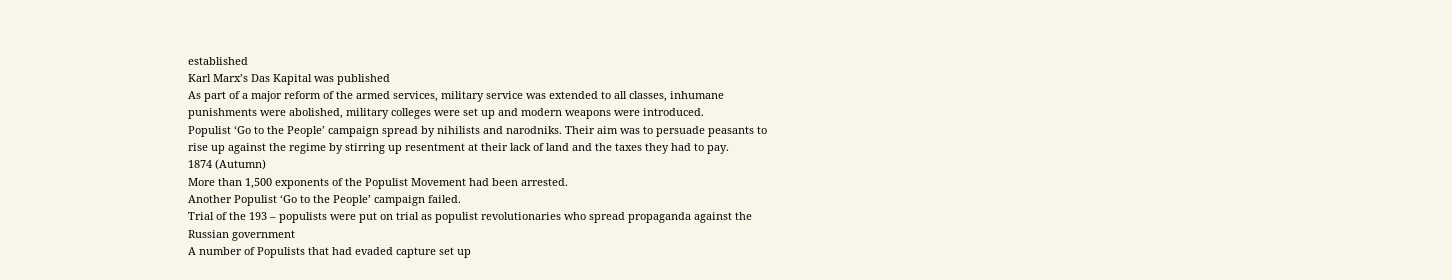established
Karl Marx’s Das Kapital was published
As part of a major reform of the armed services, military service was extended to all classes, inhumane punishments were abolished, military colleges were set up and modern weapons were introduced.
Populist ‘Go to the People’ campaign spread by nihilists and narodniks. Their aim was to persuade peasants to rise up against the regime by stirring up resentment at their lack of land and the taxes they had to pay.
1874 (Autumn)
More than 1,500 exponents of the Populist Movement had been arrested.
Another Populist ‘Go to the People’ campaign failed.
Trial of the 193 – populists were put on trial as populist revolutionaries who spread propaganda against the Russian government
A number of Populists that had evaded capture set up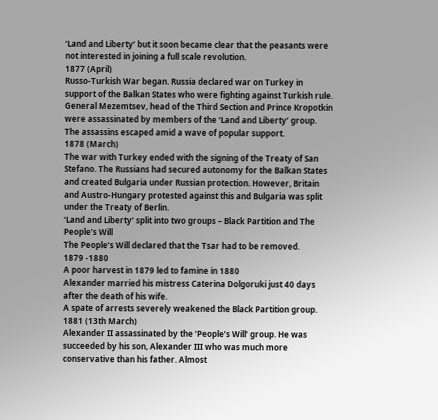‘Land and Liberty’ but it soon became clear that the peasants were not interested in joining a full scale revolution.
1877 (April)
Russo-Turkish War began. Russia declared war on Turkey in support of the Balkan States who were fighting against Turkish rule.
General Mezemtsev, head of the Third Section and Prince Kropotkin were assassinated by members of the ‘Land and Liberty’ group. The assassins escaped amid a wave of popular support.
1878 (March)
The war with Turkey ended with the signing of the Treaty of San Stefano. The Russians had secured autonomy for the Balkan States and created Bulgaria under Russian protection. However, Britain and Austro-Hungary protested against this and Bulgaria was split under the Treaty of Berlin.
‘Land and Liberty’ split into two groups – Black Partition and The People’s Will
The People’s Will declared that the Tsar had to be removed.
1879 -1880
A poor harvest in 1879 led to famine in 1880
Alexander married his mistress Caterina Dolgoruki just 40 days after the death of his wife.
A spate of arrests severely weakened the Black Partition group.
1881 (13th March)
Alexander II assassinated by the ‘People’s Will’ group. He was succeeded by his son, Alexander III who was much more conservative than his father. Almost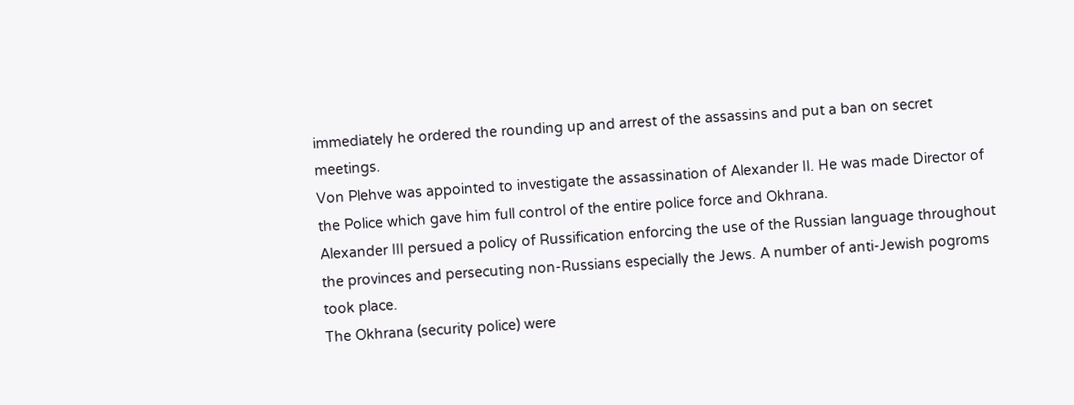immediately he ordered the rounding up and arrest of the assassins and put a ban on secret meetings.
Von Plehve was appointed to investigate the assassination of Alexander II. He was made Director of the Police which gave him full control of the entire police force and Okhrana.
Alexander III persued a policy of Russification enforcing the use of the Russian language throughout the provinces and persecuting non-Russians especially the Jews. A number of anti-Jewish pogroms took place.
The Okhrana (security police) were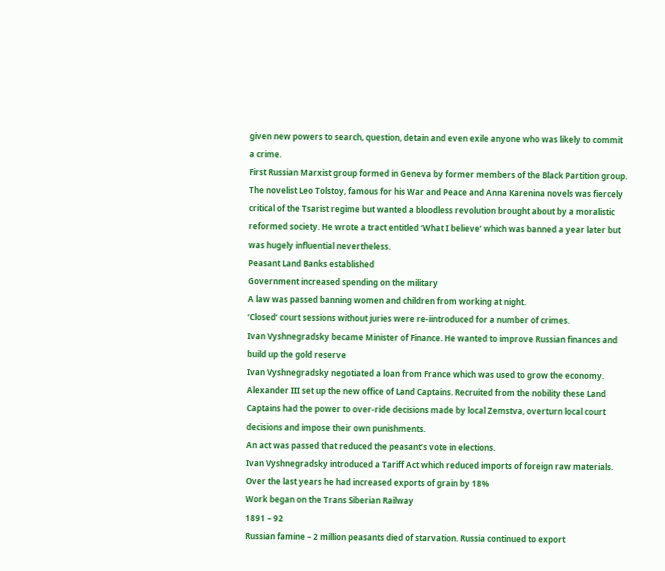given new powers to search, question, detain and even exile anyone who was likely to commit a crime.
First Russian Marxist group formed in Geneva by former members of the Black Partition group.
The novelist Leo Tolstoy, famous for his War and Peace and Anna Karenina novels was fiercely critical of the Tsarist regime but wanted a bloodless revolution brought about by a moralistic reformed society. He wrote a tract entitled ‘What I believe’ which was banned a year later but was hugely influential nevertheless.
Peasant Land Banks established
Government increased spending on the military
A law was passed banning women and children from working at night.
‘Closed’ court sessions without juries were re-iintroduced for a number of crimes.
Ivan Vyshnegradsky became Minister of Finance. He wanted to improve Russian finances and build up the gold reserve
Ivan Vyshnegradsky negotiated a loan from France which was used to grow the economy.
Alexander III set up the new office of Land Captains. Recruited from the nobility these Land Captains had the power to over-ride decisions made by local Zemstva, overturn local court decisions and impose their own punishments.
An act was passed that reduced the peasant’s vote in elections.
Ivan Vyshnegradsky introduced a Tariff Act which reduced imports of foreign raw materials. Over the last years he had increased exports of grain by 18%
Work began on the Trans Siberian Railway
1891 – 92
Russian famine – 2 million peasants died of starvation. Russia continued to export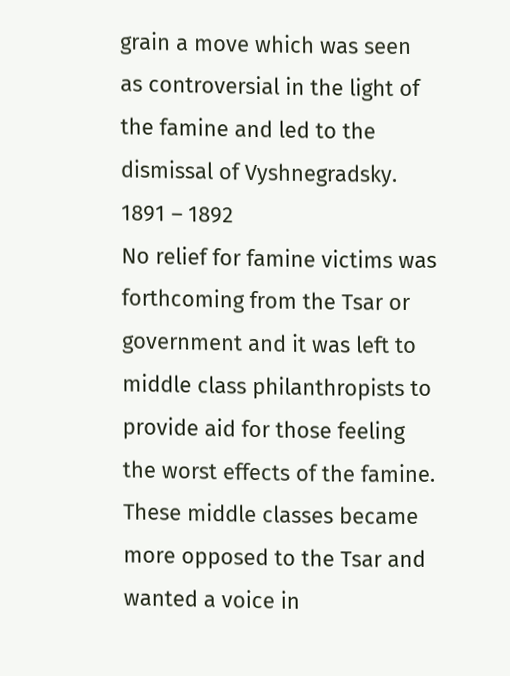grain a move which was seen as controversial in the light of the famine and led to the dismissal of Vyshnegradsky.
1891 – 1892
No relief for famine victims was forthcoming from the Tsar or government and it was left to middle class philanthropists to provide aid for those feeling the worst effects of the famine. These middle classes became more opposed to the Tsar and wanted a voice in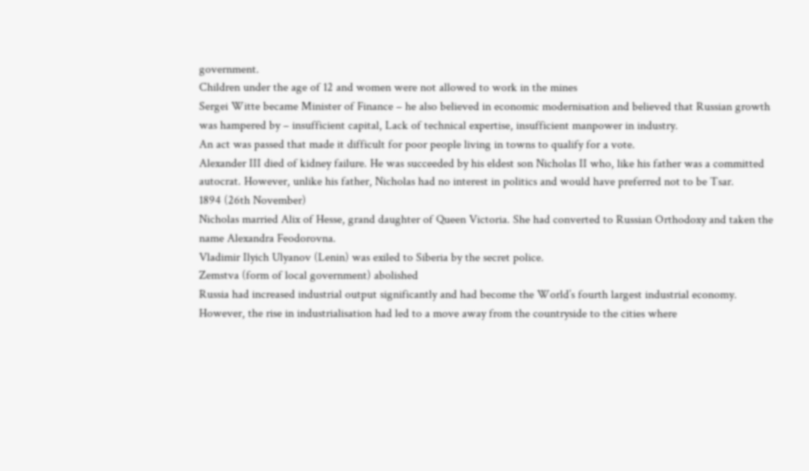government.
Children under the age of 12 and women were not allowed to work in the mines
Sergei Witte became Minister of Finance – he also believed in economic modernisation and believed that Russian growth was hampered by – insufficient capital, Lack of technical expertise, insufficient manpower in industry.
An act was passed that made it difficult for poor people living in towns to qualify for a vote.
Alexander III died of kidney failure. He was succeeded by his eldest son Nicholas II who, like his father was a committed autocrat. However, unlike his father, Nicholas had no interest in politics and would have preferred not to be Tsar.
1894 (26th November)
Nicholas married Alix of Hesse, grand daughter of Queen Victoria. She had converted to Russian Orthodoxy and taken the name Alexandra Feodorovna.
Vladimir Ilyich Ulyanov (Lenin) was exiled to Siberia by the secret police.
Zemstva (form of local government) abolished
Russia had increased industrial output significantly and had become the World’s fourth largest industrial economy. However, the rise in industrialisation had led to a move away from the countryside to the cities where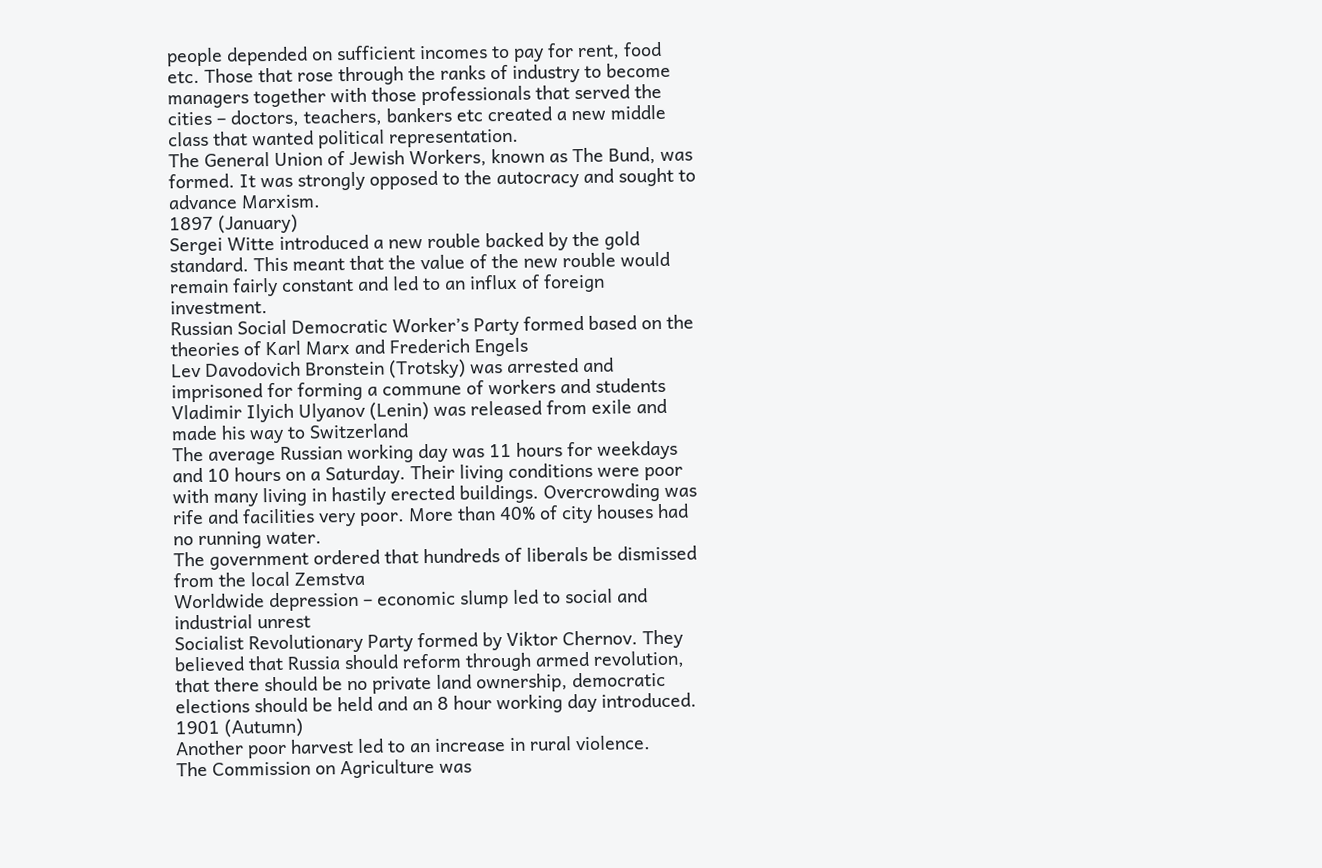people depended on sufficient incomes to pay for rent, food etc. Those that rose through the ranks of industry to become managers together with those professionals that served the cities – doctors, teachers, bankers etc created a new middle class that wanted political representation.
The General Union of Jewish Workers, known as The Bund, was formed. It was strongly opposed to the autocracy and sought to advance Marxism.
1897 (January)
Sergei Witte introduced a new rouble backed by the gold standard. This meant that the value of the new rouble would remain fairly constant and led to an influx of foreign investment.
Russian Social Democratic Worker’s Party formed based on the theories of Karl Marx and Frederich Engels
Lev Davodovich Bronstein (Trotsky) was arrested and imprisoned for forming a commune of workers and students
Vladimir Ilyich Ulyanov (Lenin) was released from exile and made his way to Switzerland
The average Russian working day was 11 hours for weekdays and 10 hours on a Saturday. Their living conditions were poor with many living in hastily erected buildings. Overcrowding was rife and facilities very poor. More than 40% of city houses had no running water.
The government ordered that hundreds of liberals be dismissed from the local Zemstva
Worldwide depression – economic slump led to social and industrial unrest
Socialist Revolutionary Party formed by Viktor Chernov. They believed that Russia should reform through armed revolution, that there should be no private land ownership, democratic elections should be held and an 8 hour working day introduced.
1901 (Autumn)
Another poor harvest led to an increase in rural violence.
The Commission on Agriculture was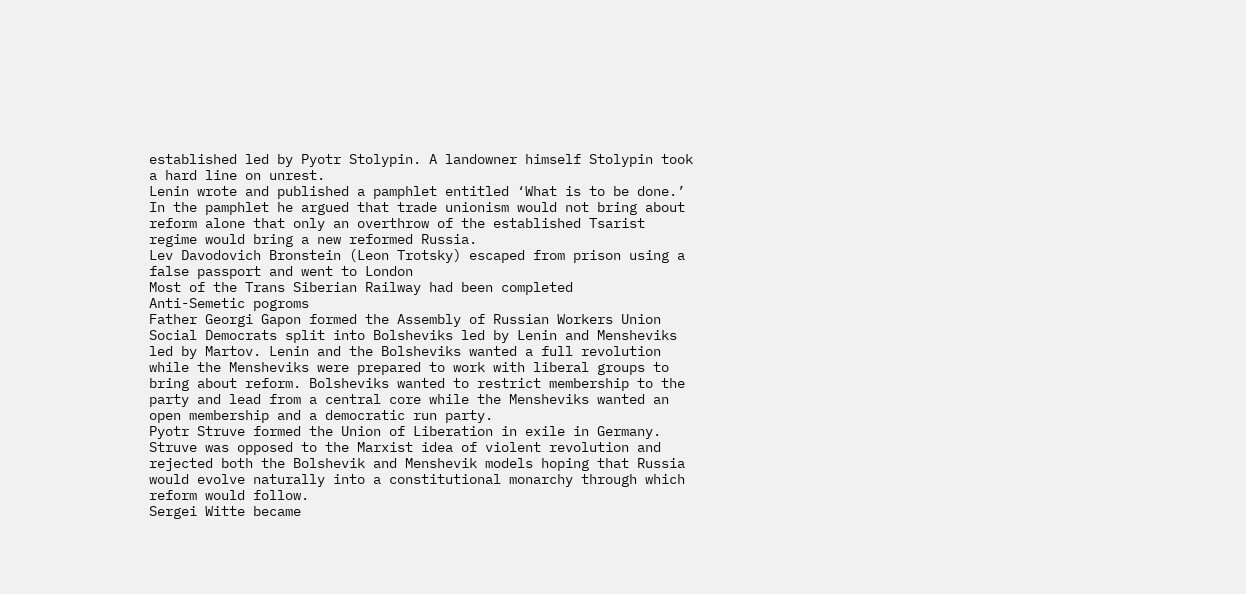established led by Pyotr Stolypin. A landowner himself Stolypin took a hard line on unrest.
Lenin wrote and published a pamphlet entitled ‘What is to be done.’ In the pamphlet he argued that trade unionism would not bring about reform alone that only an overthrow of the established Tsarist regime would bring a new reformed Russia.
Lev Davodovich Bronstein (Leon Trotsky) escaped from prison using a false passport and went to London
Most of the Trans Siberian Railway had been completed
Anti-Semetic pogroms
Father Georgi Gapon formed the Assembly of Russian Workers Union
Social Democrats split into Bolsheviks led by Lenin and Mensheviks led by Martov. Lenin and the Bolsheviks wanted a full revolution while the Mensheviks were prepared to work with liberal groups to bring about reform. Bolsheviks wanted to restrict membership to the party and lead from a central core while the Mensheviks wanted an open membership and a democratic run party.
Pyotr Struve formed the Union of Liberation in exile in Germany. Struve was opposed to the Marxist idea of violent revolution and rejected both the Bolshevik and Menshevik models hoping that Russia would evolve naturally into a constitutional monarchy through which reform would follow.
Sergei Witte became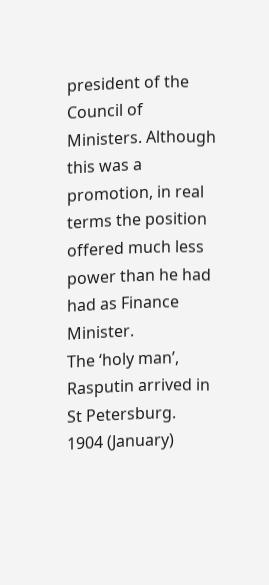president of the Council of Ministers. Although this was a promotion, in real terms the position offered much less power than he had had as Finance Minister.
The ‘holy man’, Rasputin arrived in St Petersburg.
1904 (January)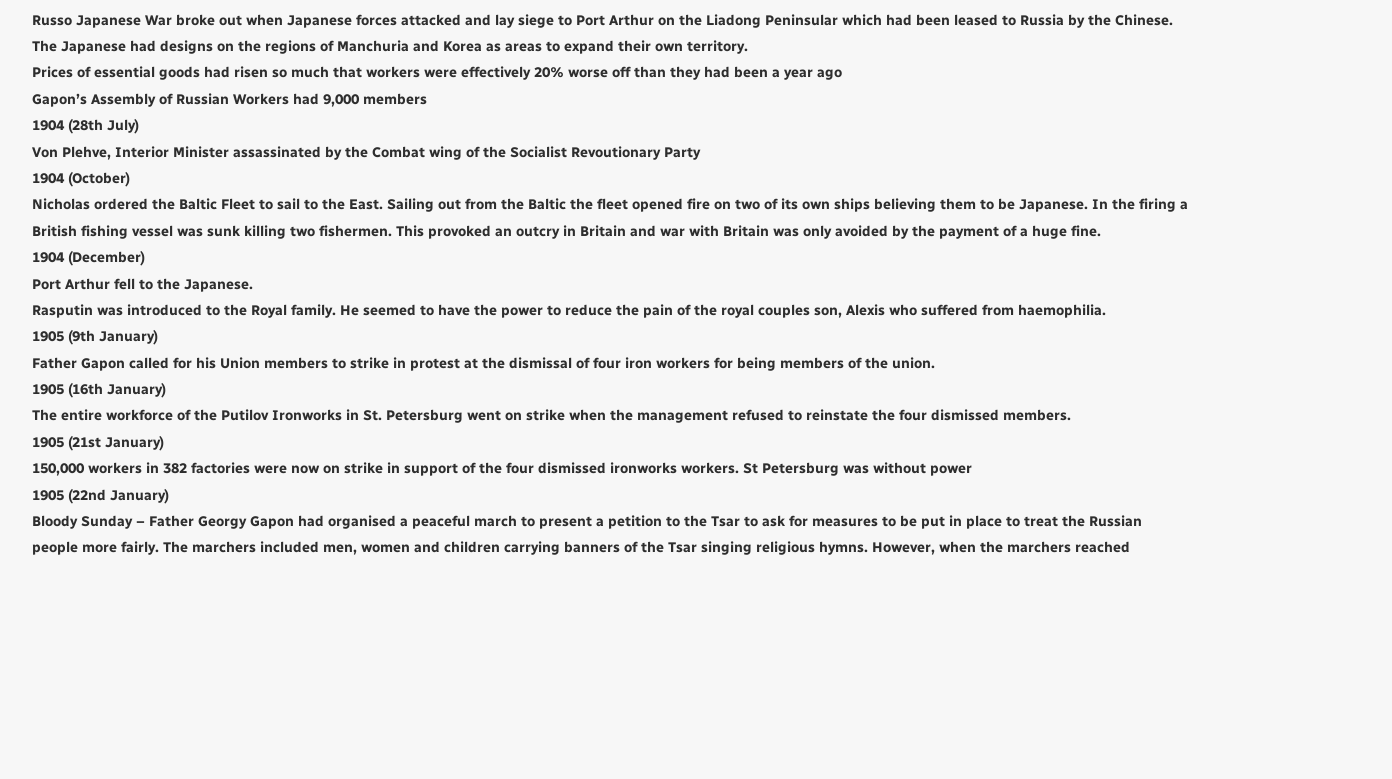Russo Japanese War broke out when Japanese forces attacked and lay siege to Port Arthur on the Liadong Peninsular which had been leased to Russia by the Chinese. The Japanese had designs on the regions of Manchuria and Korea as areas to expand their own territory.
Prices of essential goods had risen so much that workers were effectively 20% worse off than they had been a year ago
Gapon’s Assembly of Russian Workers had 9,000 members
1904 (28th July)
Von Plehve, Interior Minister assassinated by the Combat wing of the Socialist Revoutionary Party
1904 (October)
Nicholas ordered the Baltic Fleet to sail to the East. Sailing out from the Baltic the fleet opened fire on two of its own ships believing them to be Japanese. In the firing a British fishing vessel was sunk killing two fishermen. This provoked an outcry in Britain and war with Britain was only avoided by the payment of a huge fine.
1904 (December)
Port Arthur fell to the Japanese.
Rasputin was introduced to the Royal family. He seemed to have the power to reduce the pain of the royal couples son, Alexis who suffered from haemophilia.
1905 (9th January)
Father Gapon called for his Union members to strike in protest at the dismissal of four iron workers for being members of the union.
1905 (16th January)
The entire workforce of the Putilov Ironworks in St. Petersburg went on strike when the management refused to reinstate the four dismissed members.
1905 (21st January)
150,000 workers in 382 factories were now on strike in support of the four dismissed ironworks workers. St Petersburg was without power
1905 (22nd January)
Bloody Sunday – Father Georgy Gapon had organised a peaceful march to present a petition to the Tsar to ask for measures to be put in place to treat the Russian people more fairly. The marchers included men, women and children carrying banners of the Tsar singing religious hymns. However, when the marchers reached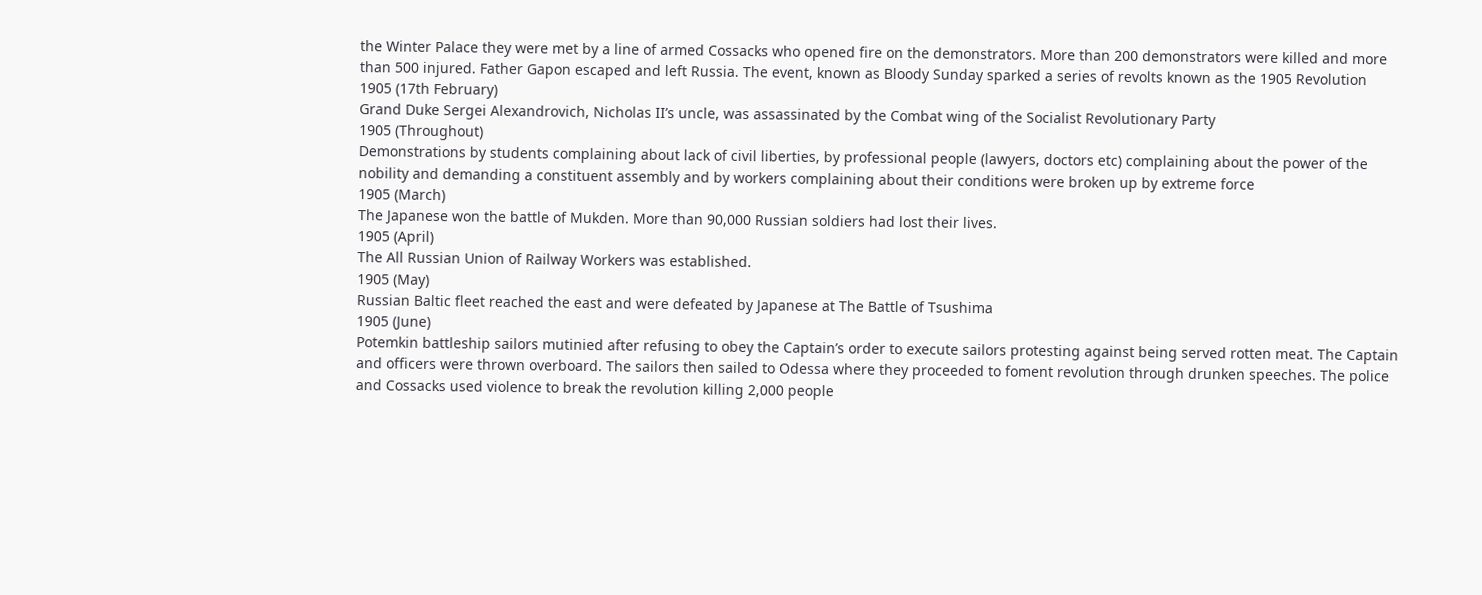the Winter Palace they were met by a line of armed Cossacks who opened fire on the demonstrators. More than 200 demonstrators were killed and more than 500 injured. Father Gapon escaped and left Russia. The event, known as Bloody Sunday sparked a series of revolts known as the 1905 Revolution
1905 (17th February)
Grand Duke Sergei Alexandrovich, Nicholas II’s uncle, was assassinated by the Combat wing of the Socialist Revolutionary Party
1905 (Throughout)
Demonstrations by students complaining about lack of civil liberties, by professional people (lawyers, doctors etc) complaining about the power of the nobility and demanding a constituent assembly and by workers complaining about their conditions were broken up by extreme force
1905 (March)
The Japanese won the battle of Mukden. More than 90,000 Russian soldiers had lost their lives.
1905 (April)
The All Russian Union of Railway Workers was established.
1905 (May)
Russian Baltic fleet reached the east and were defeated by Japanese at The Battle of Tsushima
1905 (June)
Potemkin battleship sailors mutinied after refusing to obey the Captain’s order to execute sailors protesting against being served rotten meat. The Captain and officers were thrown overboard. The sailors then sailed to Odessa where they proceeded to foment revolution through drunken speeches. The police and Cossacks used violence to break the revolution killing 2,000 people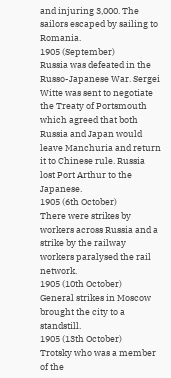and injuring 3,000. The sailors escaped by sailing to Romania.
1905 (September)
Russia was defeated in the Russo-Japanese War. Sergei Witte was sent to negotiate the Treaty of Portsmouth which agreed that both Russia and Japan would leave Manchuria and return it to Chinese rule. Russia lost Port Arthur to the Japanese.
1905 (6th October)
There were strikes by workers across Russia and a strike by the railway workers paralysed the rail network.
1905 (10th October)
General strikes in Moscow brought the city to a standstill.
1905 (13th October)
Trotsky who was a member of the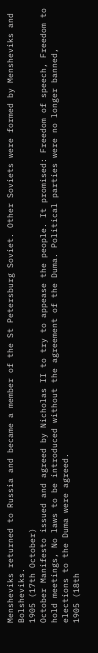Mensheviks returned to Russia and became a member of the St Petersburg Soviet. Other Soviets were formed by Mensheviks and Bolsheviks.
1905 (17th October)
October Manifesto issued and agreed by Nicholas II to try to appease the people. It promised: Freedom of speech, Freedom to hold meetings, No laws to be introduced without the agreement of the Duma. Political parties were no longer banned, elections to the Duma were agreed.
1905 (18th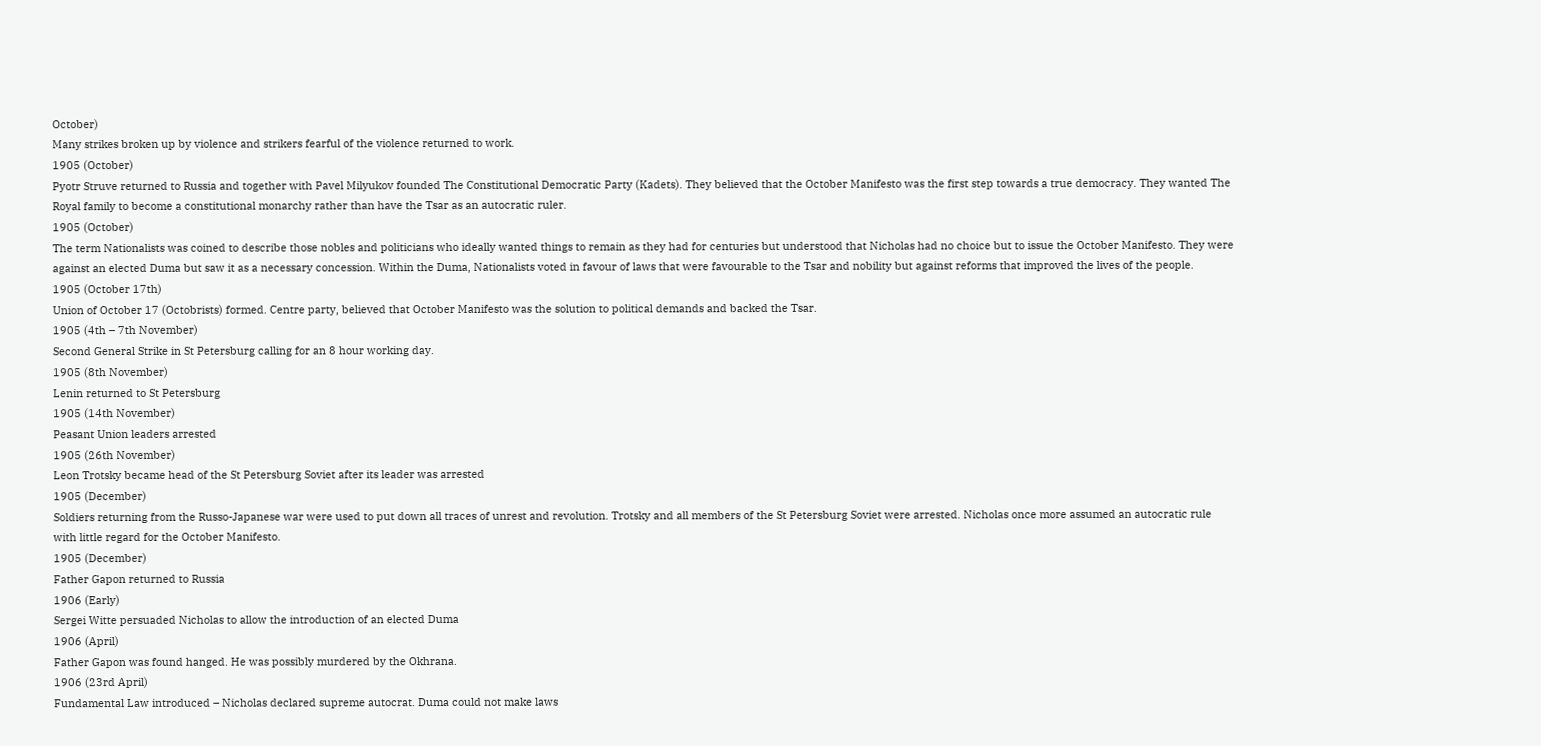October)
Many strikes broken up by violence and strikers fearful of the violence returned to work.
1905 (October)
Pyotr Struve returned to Russia and together with Pavel Milyukov founded The Constitutional Democratic Party (Kadets). They believed that the October Manifesto was the first step towards a true democracy. They wanted The Royal family to become a constitutional monarchy rather than have the Tsar as an autocratic ruler.
1905 (October)
The term Nationalists was coined to describe those nobles and politicians who ideally wanted things to remain as they had for centuries but understood that Nicholas had no choice but to issue the October Manifesto. They were against an elected Duma but saw it as a necessary concession. Within the Duma, Nationalists voted in favour of laws that were favourable to the Tsar and nobility but against reforms that improved the lives of the people.
1905 (October 17th)
Union of October 17 (Octobrists) formed. Centre party, believed that October Manifesto was the solution to political demands and backed the Tsar.
1905 (4th – 7th November)
Second General Strike in St Petersburg calling for an 8 hour working day.
1905 (8th November)
Lenin returned to St Petersburg
1905 (14th November)
Peasant Union leaders arrested
1905 (26th November)
Leon Trotsky became head of the St Petersburg Soviet after its leader was arrested
1905 (December)
Soldiers returning from the Russo-Japanese war were used to put down all traces of unrest and revolution. Trotsky and all members of the St Petersburg Soviet were arrested. Nicholas once more assumed an autocratic rule with little regard for the October Manifesto.
1905 (December)
Father Gapon returned to Russia
1906 (Early)
Sergei Witte persuaded Nicholas to allow the introduction of an elected Duma
1906 (April)
Father Gapon was found hanged. He was possibly murdered by the Okhrana.
1906 (23rd April)
Fundamental Law introduced – Nicholas declared supreme autocrat. Duma could not make laws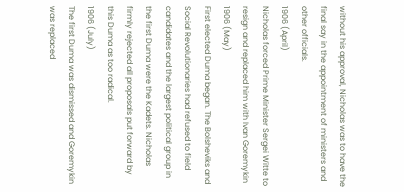without his approval, Nicholas was to have the final say in the appointment of ministers and other officials.
1906 (April)
Nicholas forced Prime Minister Sergei Witte to resign and replaced him with Ivan Goremykin
1906 (May)
First elected Duma began. The Bolsheviks and Social Revolutionaries had refused to field candidates and the largest political group in the first Duma were the Kadets. Nicholas firmly rejected all proposals put forward by this Duma as too radical.
1906 (July)
The first Duma was dismissed and Goremykin was replaced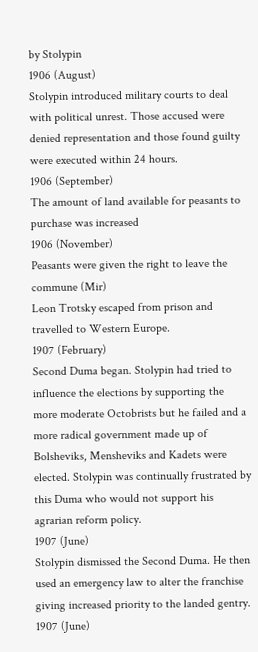by Stolypin
1906 (August)
Stolypin introduced military courts to deal with political unrest. Those accused were denied representation and those found guilty were executed within 24 hours.
1906 (September)
The amount of land available for peasants to purchase was increased
1906 (November)
Peasants were given the right to leave the commune (Mir)
Leon Trotsky escaped from prison and travelled to Western Europe.
1907 (February)
Second Duma began. Stolypin had tried to influence the elections by supporting the more moderate Octobrists but he failed and a more radical government made up of Bolsheviks, Mensheviks and Kadets were elected. Stolypin was continually frustrated by this Duma who would not support his agrarian reform policy.
1907 (June)
Stolypin dismissed the Second Duma. He then used an emergency law to alter the franchise giving increased priority to the landed gentry.
1907 (June)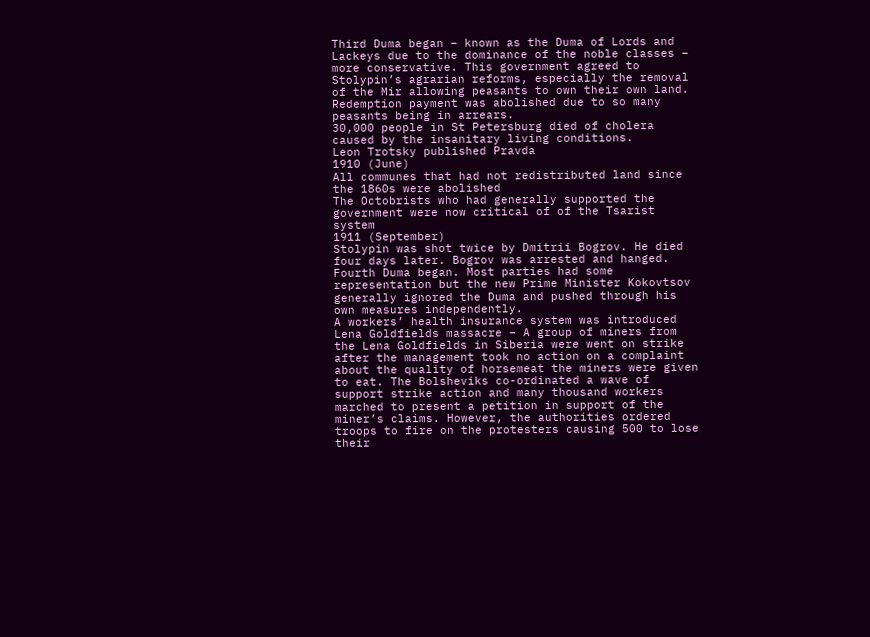Third Duma began – known as the Duma of Lords and Lackeys due to the dominance of the noble classes – more conservative. This government agreed to Stolypin’s agrarian reforms, especially the removal of the Mir allowing peasants to own their own land. Redemption payment was abolished due to so many peasants being in arrears.
30,000 people in St Petersburg died of cholera caused by the insanitary living conditions.
Leon Trotsky published Pravda
1910 (June)
All communes that had not redistributed land since the 1860s were abolished
The Octobrists who had generally supported the government were now critical of of the Tsarist system
1911 (September)
Stolypin was shot twice by Dmitrii Bogrov. He died four days later. Bogrov was arrested and hanged.
Fourth Duma began. Most parties had some representation but the new Prime Minister Kokovtsov generally ignored the Duma and pushed through his own measures independently.
A workers’ health insurance system was introduced
Lena Goldfields massacre – A group of miners from the Lena Goldfields in Siberia were went on strike after the management took no action on a complaint about the quality of horsemeat the miners were given to eat. The Bolsheviks co-ordinated a wave of support strike action and many thousand workers marched to present a petition in support of the miner’s claims. However, the authorities ordered troops to fire on the protesters causing 500 to lose their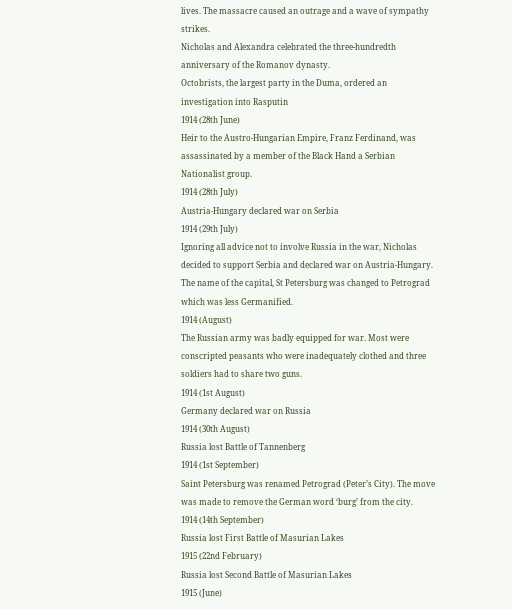lives. The massacre caused an outrage and a wave of sympathy strikes.
Nicholas and Alexandra celebrated the three-hundredth anniversary of the Romanov dynasty.
Octobrists, the largest party in the Duma, ordered an investigation into Rasputin
1914 (28th June)
Heir to the Austro-Hungarian Empire, Franz Ferdinand, was assassinated by a member of the Black Hand a Serbian Nationalist group.
1914 (28th July)
Austria-Hungary declared war on Serbia
1914 (29th July)
Ignoring all advice not to involve Russia in the war, Nicholas decided to support Serbia and declared war on Austria-Hungary. The name of the capital, St Petersburg was changed to Petrograd which was less Germanified.
1914 (August)
The Russian army was badly equipped for war. Most were conscripted peasants who were inadequately clothed and three soldiers had to share two guns.
1914 (1st August)
Germany declared war on Russia
1914 (30th August)
Russia lost Battle of Tannenberg
1914 (1st September)
Saint Petersburg was renamed Petrograd (Peter’s City). The move was made to remove the German word ‘burg’ from the city.
1914 (14th September)
Russia lost First Battle of Masurian Lakes
1915 (22nd February)
Russia lost Second Battle of Masurian Lakes
1915 (June)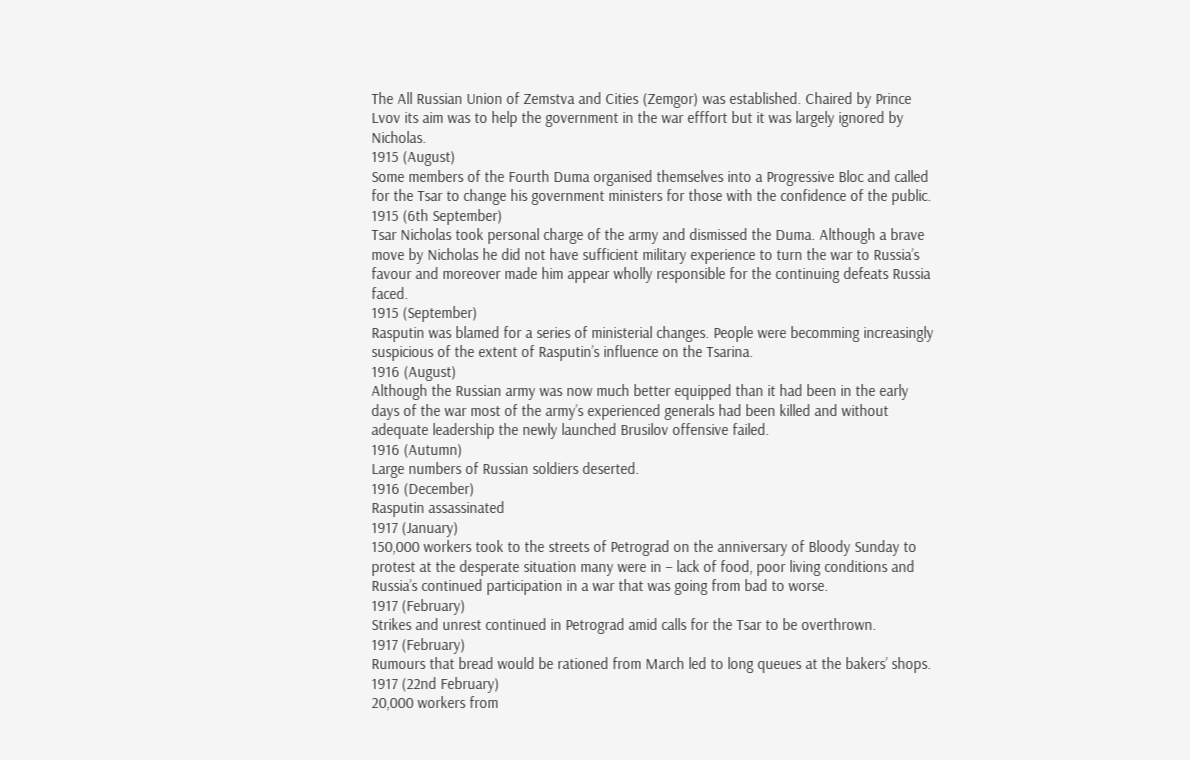The All Russian Union of Zemstva and Cities (Zemgor) was established. Chaired by Prince Lvov its aim was to help the government in the war efffort but it was largely ignored by Nicholas.
1915 (August)
Some members of the Fourth Duma organised themselves into a Progressive Bloc and called for the Tsar to change his government ministers for those with the confidence of the public.
1915 (6th September)
Tsar Nicholas took personal charge of the army and dismissed the Duma. Although a brave move by Nicholas he did not have sufficient military experience to turn the war to Russia’s favour and moreover made him appear wholly responsible for the continuing defeats Russia faced.
1915 (September)
Rasputin was blamed for a series of ministerial changes. People were becomming increasingly suspicious of the extent of Rasputin’s influence on the Tsarina.
1916 (August)
Although the Russian army was now much better equipped than it had been in the early days of the war most of the army’s experienced generals had been killed and without adequate leadership the newly launched Brusilov offensive failed.
1916 (Autumn)
Large numbers of Russian soldiers deserted.
1916 (December)
Rasputin assassinated
1917 (January)
150,000 workers took to the streets of Petrograd on the anniversary of Bloody Sunday to protest at the desperate situation many were in – lack of food, poor living conditions and Russia’s continued participation in a war that was going from bad to worse.
1917 (February)
Strikes and unrest continued in Petrograd amid calls for the Tsar to be overthrown.
1917 (February)
Rumours that bread would be rationed from March led to long queues at the bakers’ shops.
1917 (22nd February)
20,000 workers from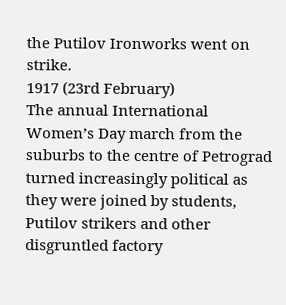the Putilov Ironworks went on strike.
1917 (23rd February)
The annual International Women’s Day march from the suburbs to the centre of Petrograd turned increasingly political as they were joined by students, Putilov strikers and other disgruntled factory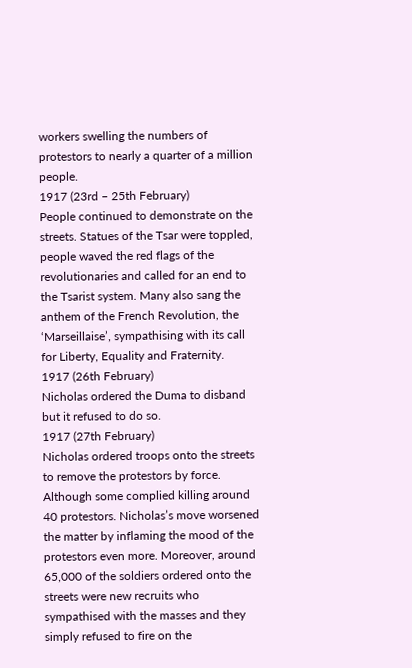workers swelling the numbers of protestors to nearly a quarter of a million people.
1917 (23rd – 25th February)
People continued to demonstrate on the streets. Statues of the Tsar were toppled, people waved the red flags of the revolutionaries and called for an end to the Tsarist system. Many also sang the anthem of the French Revolution, the ‘Marseillaise’, sympathising with its call for Liberty, Equality and Fraternity.
1917 (26th February)
Nicholas ordered the Duma to disband but it refused to do so.
1917 (27th February)
Nicholas ordered troops onto the streets to remove the protestors by force. Although some complied killing around 40 protestors. Nicholas’s move worsened the matter by inflaming the mood of the protestors even more. Moreover, around 65,000 of the soldiers ordered onto the streets were new recruits who sympathised with the masses and they simply refused to fire on the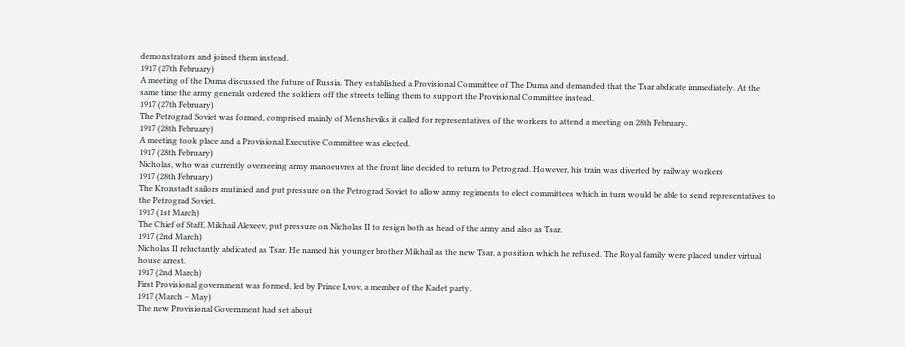demonstrators and joined them instead.
1917 (27th February)
A meeting of the Duma discussed the future of Russia. They established a Provisional Committee of The Duma and demanded that the Tsar abdicate immediately. At the same time the army generals ordered the soldiers off the streets telling them to support the Provisional Committee instead.
1917 (27th February)
The Petrograd Soviet was formed, comprised mainly of Mensheviks it called for representatives of the workers to attend a meeting on 28th February.
1917 (28th February)
A meeting took place and a Provisional Executive Committee was elected.
1917 (28th February)
Nicholas, who was currently overseeing army manoeuvres at the front line decided to return to Petrograd. However, his train was diverted by railway workers
1917 (28th February)
The Kronstadt sailors mutinied and put pressure on the Petrograd Soviet to allow army regiments to elect committees which in turn would be able to send representatives to the Petrograd Soviet.
1917 (1st March)
The Chief of Staff, Mikhail Alexeev, put pressure on Nicholas II to resign both as head of the army and also as Tsar.
1917 (2nd March)
Nicholas II reluctantly abdicated as Tsar. He named his younger brother Mikhail as the new Tsar, a position which he refused. The Royal family were placed under virtual house arrest.
1917 (2nd March)
First Provisional government was formed, led by Prince Lvov, a member of the Kadet party.
1917 (March – May)
The new Provisional Government had set about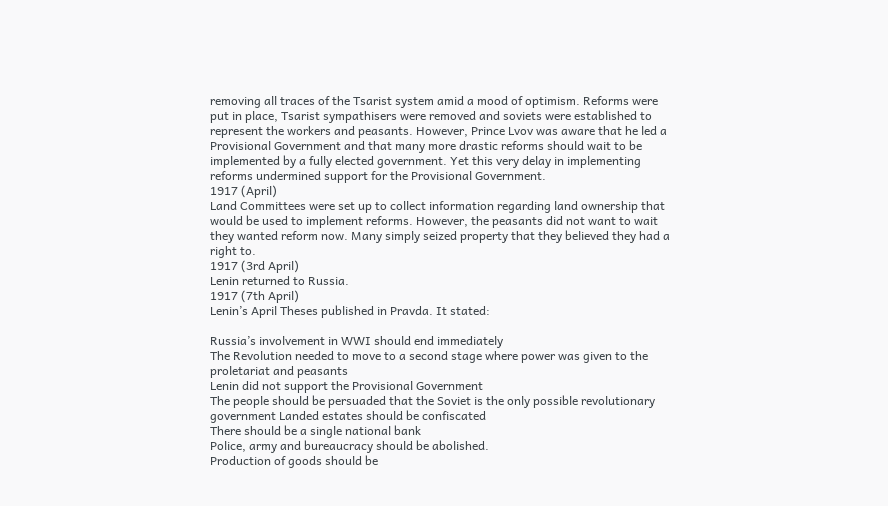removing all traces of the Tsarist system amid a mood of optimism. Reforms were put in place, Tsarist sympathisers were removed and soviets were established to represent the workers and peasants. However, Prince Lvov was aware that he led a Provisional Government and that many more drastic reforms should wait to be implemented by a fully elected government. Yet this very delay in implementing reforms undermined support for the Provisional Government.
1917 (April)
Land Committees were set up to collect information regarding land ownership that would be used to implement reforms. However, the peasants did not want to wait they wanted reform now. Many simply seized property that they believed they had a right to.
1917 (3rd April)
Lenin returned to Russia.
1917 (7th April)
Lenin’s April Theses published in Pravda. It stated:

Russia’s involvement in WWI should end immediately
The Revolution needed to move to a second stage where power was given to the proletariat and peasants
Lenin did not support the Provisional Government
The people should be persuaded that the Soviet is the only possible revolutionary government Landed estates should be confiscated
There should be a single national bank
Police, army and bureaucracy should be abolished.
Production of goods should be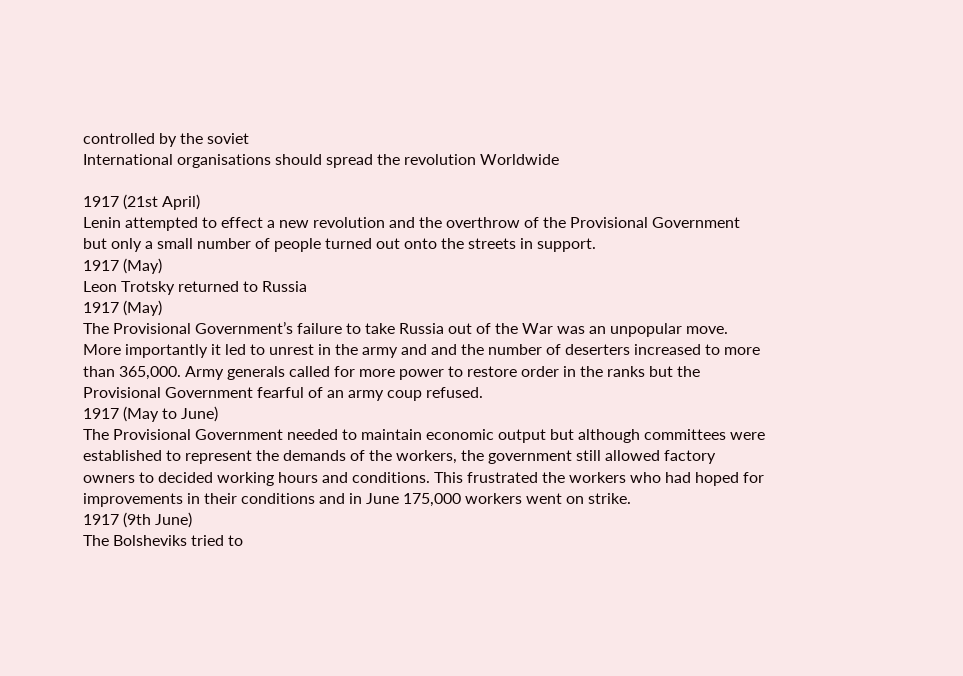controlled by the soviet
International organisations should spread the revolution Worldwide

1917 (21st April)
Lenin attempted to effect a new revolution and the overthrow of the Provisional Government but only a small number of people turned out onto the streets in support.
1917 (May)
Leon Trotsky returned to Russia
1917 (May)
The Provisional Government’s failure to take Russia out of the War was an unpopular move. More importantly it led to unrest in the army and and the number of deserters increased to more than 365,000. Army generals called for more power to restore order in the ranks but the Provisional Government fearful of an army coup refused.
1917 (May to June)
The Provisional Government needed to maintain economic output but although committees were established to represent the demands of the workers, the government still allowed factory owners to decided working hours and conditions. This frustrated the workers who had hoped for improvements in their conditions and in June 175,000 workers went on strike.
1917 (9th June)
The Bolsheviks tried to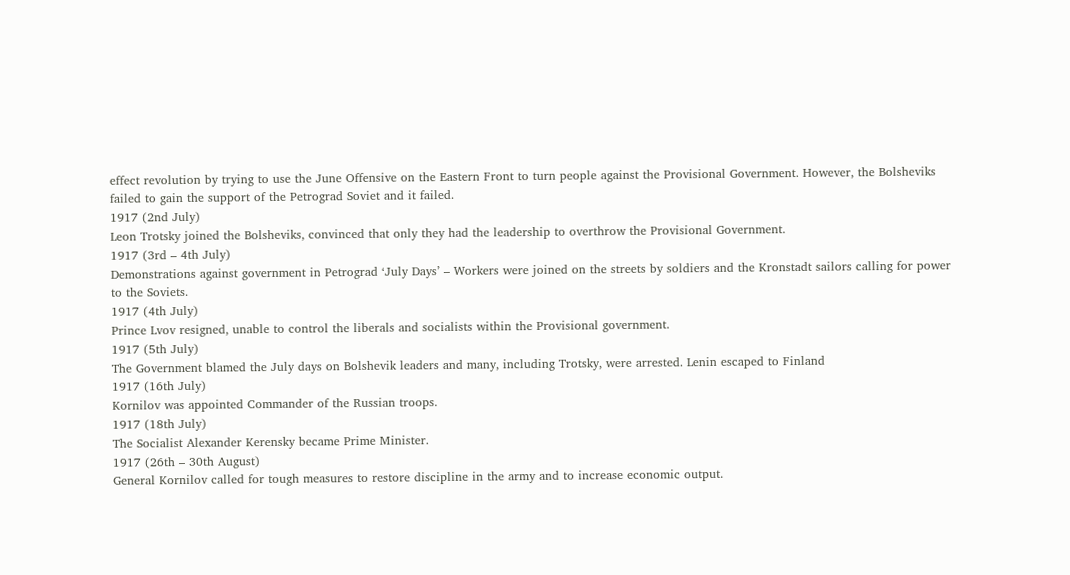effect revolution by trying to use the June Offensive on the Eastern Front to turn people against the Provisional Government. However, the Bolsheviks failed to gain the support of the Petrograd Soviet and it failed.
1917 (2nd July)
Leon Trotsky joined the Bolsheviks, convinced that only they had the leadership to overthrow the Provisional Government.
1917 (3rd – 4th July)
Demonstrations against government in Petrograd ‘July Days’ – Workers were joined on the streets by soldiers and the Kronstadt sailors calling for power to the Soviets.
1917 (4th July)
Prince Lvov resigned, unable to control the liberals and socialists within the Provisional government.
1917 (5th July)
The Government blamed the July days on Bolshevik leaders and many, including Trotsky, were arrested. Lenin escaped to Finland
1917 (16th July)
Kornilov was appointed Commander of the Russian troops.
1917 (18th July)
The Socialist Alexander Kerensky became Prime Minister.
1917 (26th – 30th August)
General Kornilov called for tough measures to restore discipline in the army and to increase economic output.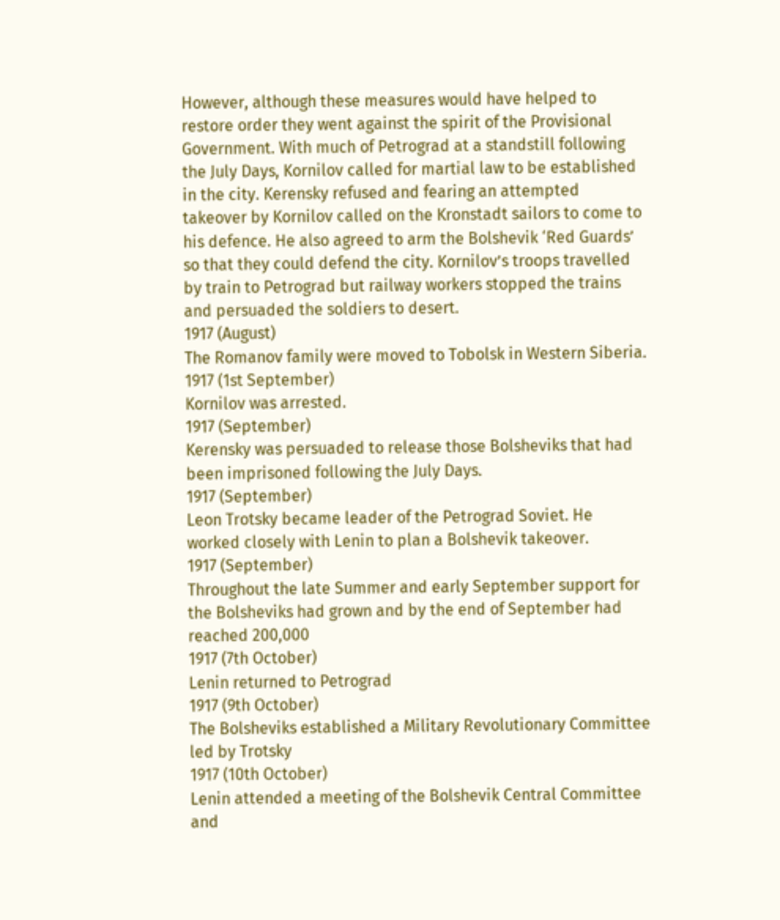However, although these measures would have helped to restore order they went against the spirit of the Provisional Government. With much of Petrograd at a standstill following the July Days, Kornilov called for martial law to be established in the city. Kerensky refused and fearing an attempted takeover by Kornilov called on the Kronstadt sailors to come to his defence. He also agreed to arm the Bolshevik ‘Red Guards’ so that they could defend the city. Kornilov’s troops travelled by train to Petrograd but railway workers stopped the trains and persuaded the soldiers to desert.
1917 (August)
The Romanov family were moved to Tobolsk in Western Siberia.
1917 (1st September)
Kornilov was arrested.
1917 (September)
Kerensky was persuaded to release those Bolsheviks that had been imprisoned following the July Days.
1917 (September)
Leon Trotsky became leader of the Petrograd Soviet. He worked closely with Lenin to plan a Bolshevik takeover.
1917 (September)
Throughout the late Summer and early September support for the Bolsheviks had grown and by the end of September had reached 200,000
1917 (7th October)
Lenin returned to Petrograd
1917 (9th October)
The Bolsheviks established a Military Revolutionary Committee led by Trotsky
1917 (10th October)
Lenin attended a meeting of the Bolshevik Central Committee and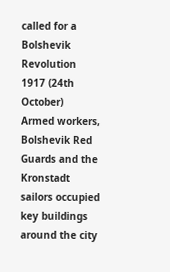called for a Bolshevik Revolution
1917 (24th October)
Armed workers, Bolshevik Red Guards and the Kronstadt sailors occupied key buildings around the city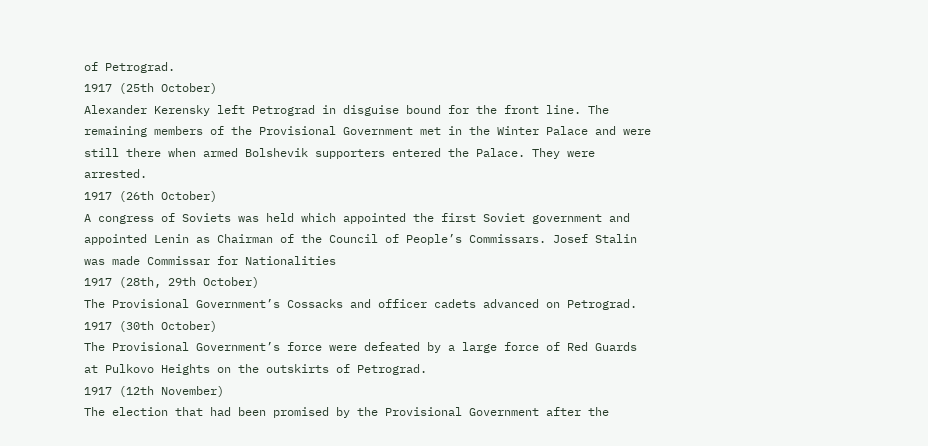of Petrograd.
1917 (25th October)
Alexander Kerensky left Petrograd in disguise bound for the front line. The remaining members of the Provisional Government met in the Winter Palace and were still there when armed Bolshevik supporters entered the Palace. They were arrested.
1917 (26th October)
A congress of Soviets was held which appointed the first Soviet government and appointed Lenin as Chairman of the Council of People’s Commissars. Josef Stalin was made Commissar for Nationalities
1917 (28th, 29th October)
The Provisional Government’s Cossacks and officer cadets advanced on Petrograd.
1917 (30th October)
The Provisional Government’s force were defeated by a large force of Red Guards at Pulkovo Heights on the outskirts of Petrograd.
1917 (12th November)
The election that had been promised by the Provisional Government after the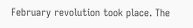February revolution took place. The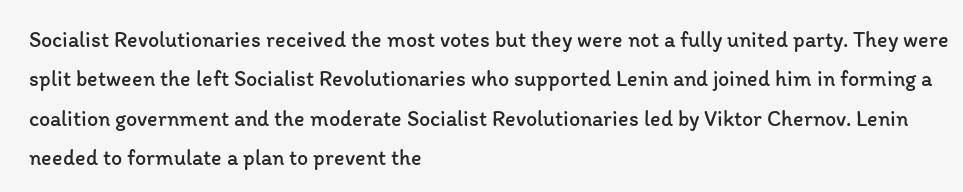Socialist Revolutionaries received the most votes but they were not a fully united party. They were split between the left Socialist Revolutionaries who supported Lenin and joined him in forming a coalition government and the moderate Socialist Revolutionaries led by Viktor Chernov. Lenin needed to formulate a plan to prevent the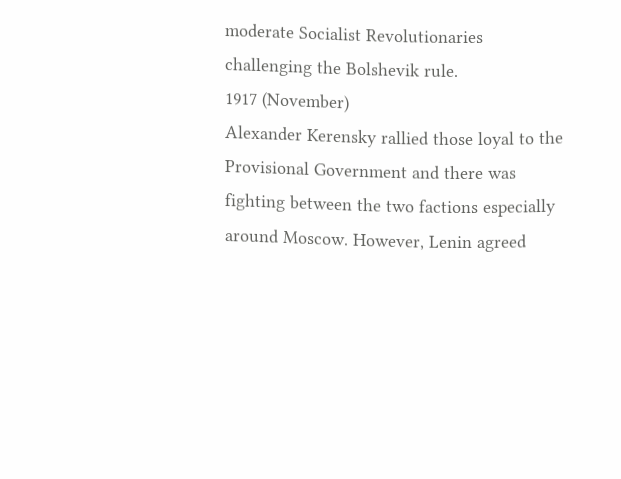moderate Socialist Revolutionaries challenging the Bolshevik rule.
1917 (November)
Alexander Kerensky rallied those loyal to the Provisional Government and there was fighting between the two factions especially around Moscow. However, Lenin agreed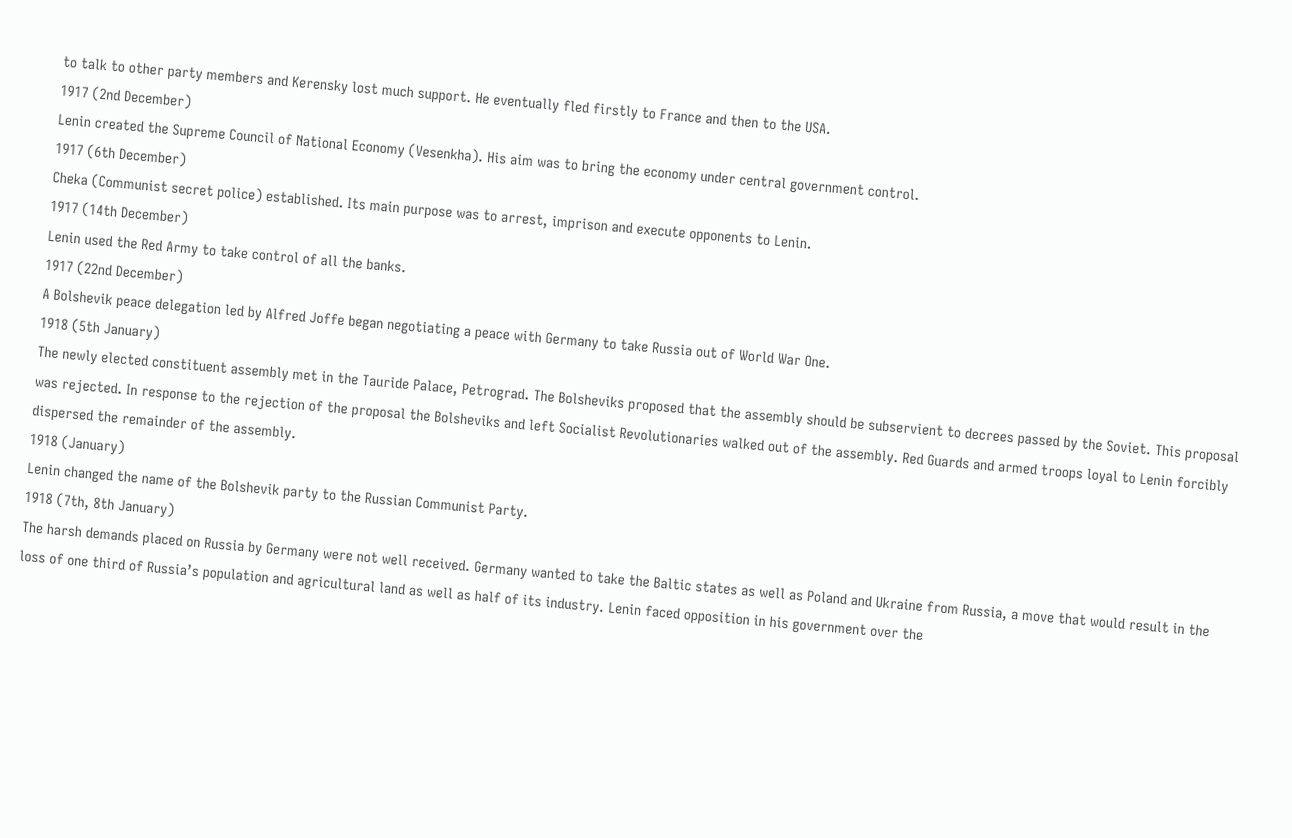to talk to other party members and Kerensky lost much support. He eventually fled firstly to France and then to the USA.
1917 (2nd December)
Lenin created the Supreme Council of National Economy (Vesenkha). His aim was to bring the economy under central government control.
1917 (6th December)
Cheka (Communist secret police) established. Its main purpose was to arrest, imprison and execute opponents to Lenin.
1917 (14th December)
Lenin used the Red Army to take control of all the banks.
1917 (22nd December)
A Bolshevik peace delegation led by Alfred Joffe began negotiating a peace with Germany to take Russia out of World War One.
1918 (5th January)
The newly elected constituent assembly met in the Tauride Palace, Petrograd. The Bolsheviks proposed that the assembly should be subservient to decrees passed by the Soviet. This proposal was rejected. In response to the rejection of the proposal the Bolsheviks and left Socialist Revolutionaries walked out of the assembly. Red Guards and armed troops loyal to Lenin forcibly dispersed the remainder of the assembly.
1918 (January)
Lenin changed the name of the Bolshevik party to the Russian Communist Party.
1918 (7th, 8th January)
The harsh demands placed on Russia by Germany were not well received. Germany wanted to take the Baltic states as well as Poland and Ukraine from Russia, a move that would result in the loss of one third of Russia’s population and agricultural land as well as half of its industry. Lenin faced opposition in his government over the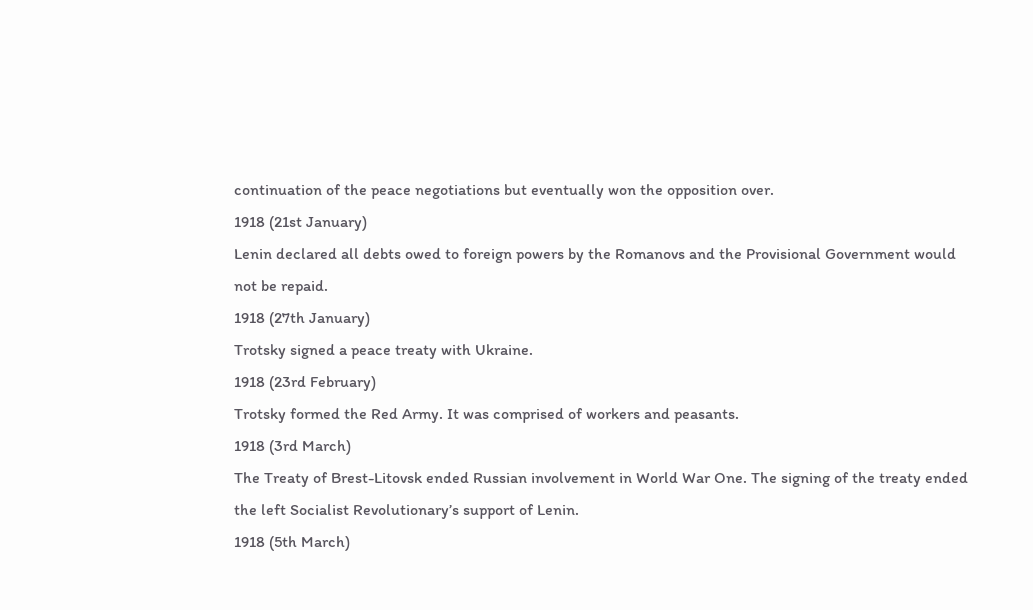continuation of the peace negotiations but eventually won the opposition over.
1918 (21st January)
Lenin declared all debts owed to foreign powers by the Romanovs and the Provisional Government would not be repaid.
1918 (27th January)
Trotsky signed a peace treaty with Ukraine.
1918 (23rd February)
Trotsky formed the Red Army. It was comprised of workers and peasants.
1918 (3rd March)
The Treaty of Brest-Litovsk ended Russian involvement in World War One. The signing of the treaty ended the left Socialist Revolutionary’s support of Lenin.
1918 (5th March)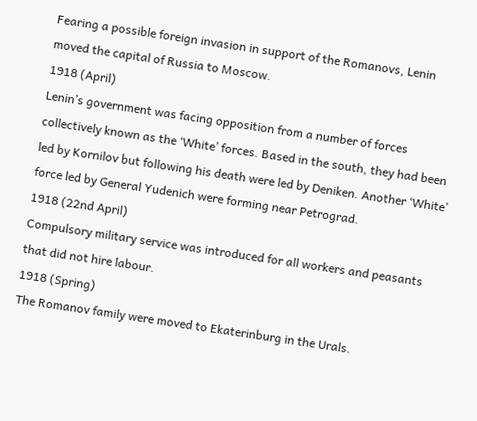Fearing a possible foreign invasion in support of the Romanovs, Lenin moved the capital of Russia to Moscow.
1918 (April)
Lenin’s government was facing opposition from a number of forces collectively known as the ‘White’ forces. Based in the south, they had been led by Kornilov but following his death were led by Deniken. Another ‘White’ force led by General Yudenich were forming near Petrograd.
1918 (22nd April)
Compulsory military service was introduced for all workers and peasants that did not hire labour.
1918 (Spring)
The Romanov family were moved to Ekaterinburg in the Urals.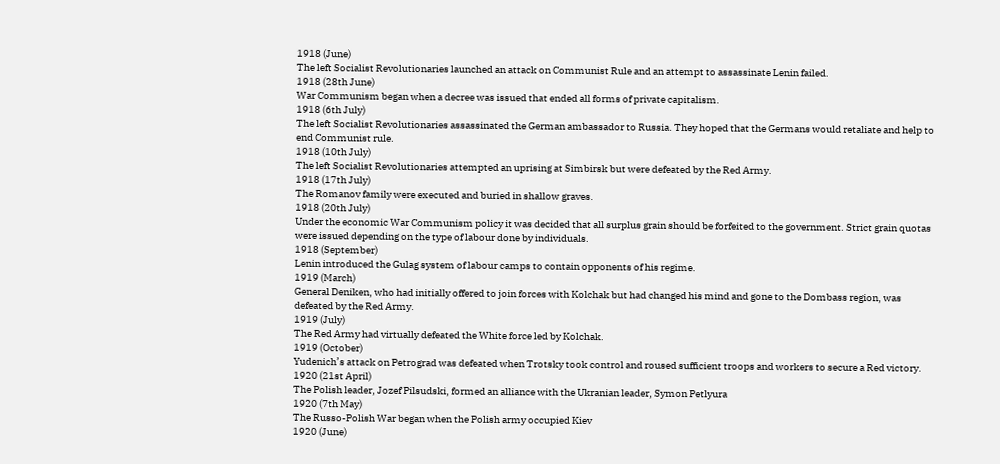1918 (June)
The left Socialist Revolutionaries launched an attack on Communist Rule and an attempt to assassinate Lenin failed.
1918 (28th June)
War Communism began when a decree was issued that ended all forms of private capitalism.
1918 (6th July)
The left Socialist Revolutionaries assassinated the German ambassador to Russia. They hoped that the Germans would retaliate and help to end Communist rule.
1918 (10th July)
The left Socialist Revolutionaries attempted an uprising at Simbirsk but were defeated by the Red Army.
1918 (17th July)
The Romanov family were executed and buried in shallow graves.
1918 (20th July)
Under the economic War Communism policy it was decided that all surplus grain should be forfeited to the government. Strict grain quotas were issued depending on the type of labour done by individuals.
1918 (September)
Lenin introduced the Gulag system of labour camps to contain opponents of his regime.
1919 (March)
General Deniken, who had initially offered to join forces with Kolchak but had changed his mind and gone to the Dombass region, was defeated by the Red Army.
1919 (July)
The Red Army had virtually defeated the White force led by Kolchak.
1919 (October)
Yudenich’s attack on Petrograd was defeated when Trotsky took control and roused sufficient troops and workers to secure a Red victory.
1920 (21st April)
The Polish leader, Jozef Pilsudski, formed an alliance with the Ukranian leader, Symon Petlyura
1920 (7th May)
The Russo-Polish War began when the Polish army occupied Kiev
1920 (June)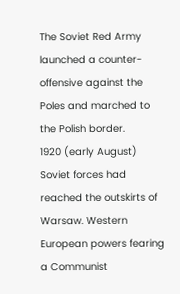The Soviet Red Army launched a counter-offensive against the Poles and marched to the Polish border.
1920 (early August)
Soviet forces had reached the outskirts of Warsaw. Western European powers fearing a Communist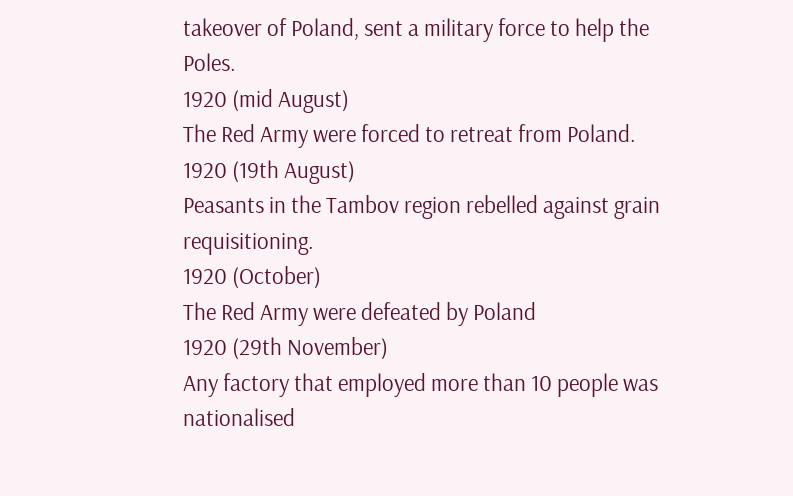takeover of Poland, sent a military force to help the Poles.
1920 (mid August)
The Red Army were forced to retreat from Poland.
1920 (19th August)
Peasants in the Tambov region rebelled against grain requisitioning.
1920 (October)
The Red Army were defeated by Poland
1920 (29th November)
Any factory that employed more than 10 people was nationalised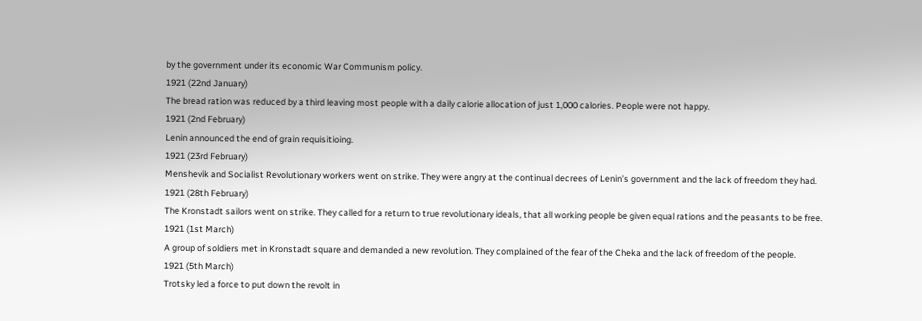by the government under its economic War Communism policy.
1921 (22nd January)
The bread ration was reduced by a third leaving most people with a daily calorie allocation of just 1,000 calories. People were not happy.
1921 (2nd February)
Lenin announced the end of grain requisitioing.
1921 (23rd February)
Menshevik and Socialist Revolutionary workers went on strike. They were angry at the continual decrees of Lenin’s government and the lack of freedom they had.
1921 (28th February)
The Kronstadt sailors went on strike. They called for a return to true revolutionary ideals, that all working people be given equal rations and the peasants to be free.
1921 (1st March)
A group of soldiers met in Kronstadt square and demanded a new revolution. They complained of the fear of the Cheka and the lack of freedom of the people.
1921 (5th March)
Trotsky led a force to put down the revolt in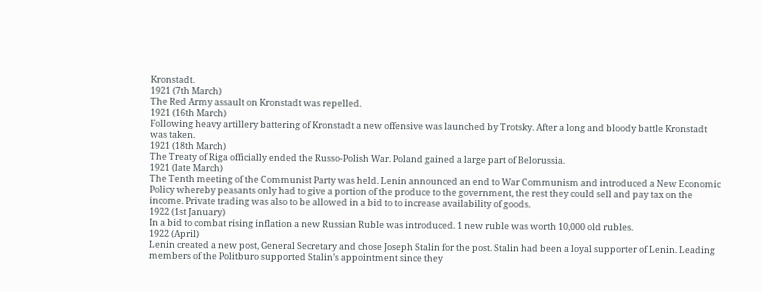Kronstadt.
1921 (7th March)
The Red Army assault on Kronstadt was repelled.
1921 (16th March)
Following heavy artillery battering of Kronstadt a new offensive was launched by Trotsky. After a long and bloody battle Kronstadt was taken.
1921 (18th March)
The Treaty of Riga officially ended the Russo-Polish War. Poland gained a large part of Belorussia.
1921 (late March)
The Tenth meeting of the Communist Party was held. Lenin announced an end to War Communism and introduced a New Economic Policy whereby peasants only had to give a portion of the produce to the government, the rest they could sell and pay tax on the income. Private trading was also to be allowed in a bid to to increase availability of goods.
1922 (1st January)
In a bid to combat rising inflation a new Russian Ruble was introduced. 1 new ruble was worth 10,000 old rubles.
1922 (April)
Lenin created a new post, General Secretary and chose Joseph Stalin for the post. Stalin had been a loyal supporter of Lenin. Leading members of the Politburo supported Stalin’s appointment since they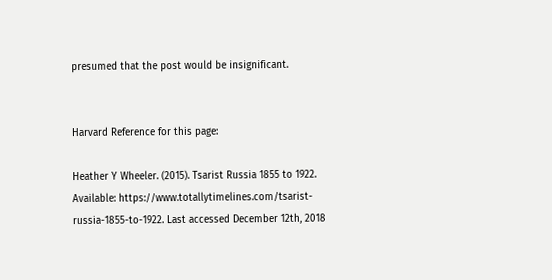presumed that the post would be insignificant.


Harvard Reference for this page:

Heather Y Wheeler. (2015). Tsarist Russia 1855 to 1922. Available: https://www.totallytimelines.com/tsarist-russia-1855-to-1922. Last accessed December 12th, 2018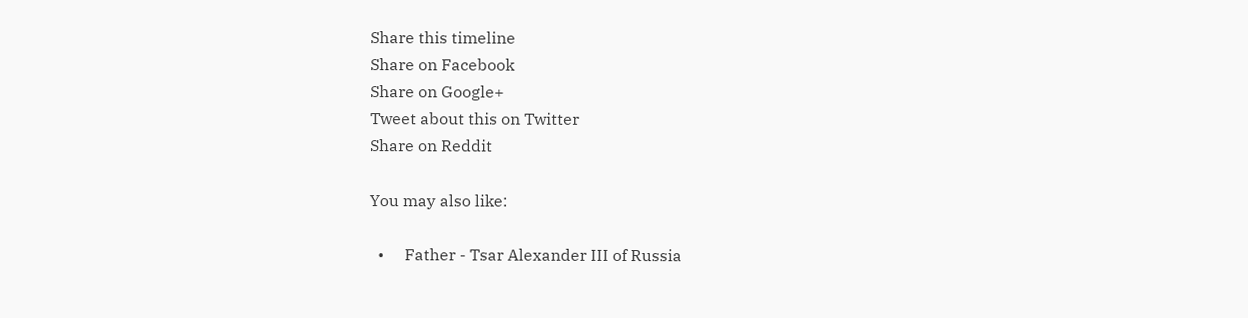Share this timeline
Share on Facebook
Share on Google+
Tweet about this on Twitter
Share on Reddit

You may also like:

  •     Father - Tsar Alexander III of Russia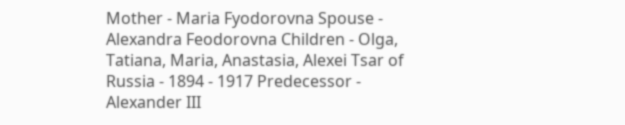Mother - Maria Fyodorovna Spouse - Alexandra Feodorovna Children - Olga, Tatiana, Maria, Anastasia, Alexei Tsar of Russia - 1894 - 1917 Predecessor - Alexander III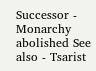Successor - Monarchy abolished See also - Tsarist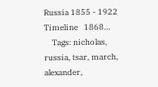Russia 1855 - 1922 Timeline   1868…
    Tags: nicholas, russia, tsar, march, alexander,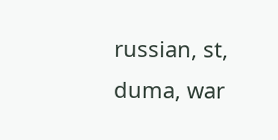russian, st, duma, war